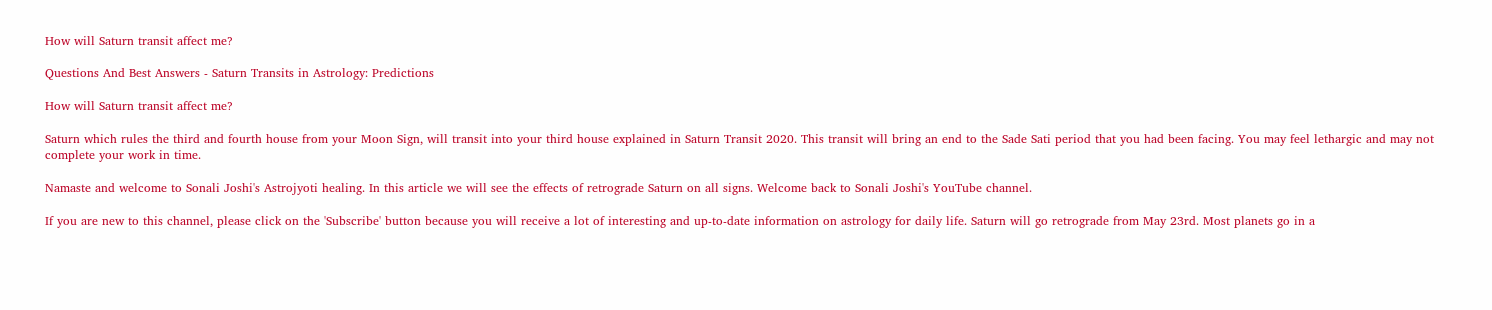How will Saturn transit affect me?

Questions And Best Answers - Saturn Transits in Astrology: Predictions

How will Saturn transit affect me?

Saturn which rules the third and fourth house from your Moon Sign, will transit into your third house explained in Saturn Transit 2020. This transit will bring an end to the Sade Sati period that you had been facing. You may feel lethargic and may not complete your work in time.

Namaste and welcome to Sonali Joshi's Astrojyoti healing. In this article we will see the effects of retrograde Saturn on all signs. Welcome back to Sonali Joshi's YouTube channel.

If you are new to this channel, please click on the 'Subscribe' button because you will receive a lot of interesting and up-to-date information on astrology for daily life. Saturn will go retrograde from May 23rd. Most planets go in a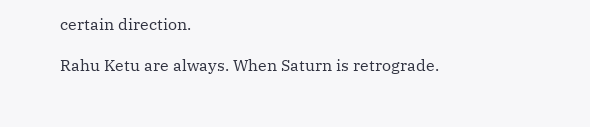certain direction.

Rahu Ketu are always. When Saturn is retrograde.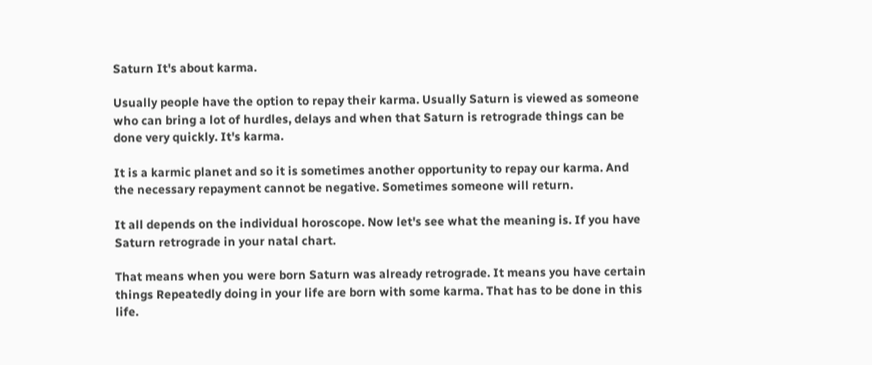Saturn It's about karma.

Usually people have the option to repay their karma. Usually Saturn is viewed as someone who can bring a lot of hurdles, delays and when that Saturn is retrograde things can be done very quickly. It's karma.

It is a karmic planet and so it is sometimes another opportunity to repay our karma. And the necessary repayment cannot be negative. Sometimes someone will return.

It all depends on the individual horoscope. Now let's see what the meaning is. If you have Saturn retrograde in your natal chart.

That means when you were born Saturn was already retrograde. It means you have certain things Repeatedly doing in your life are born with some karma. That has to be done in this life.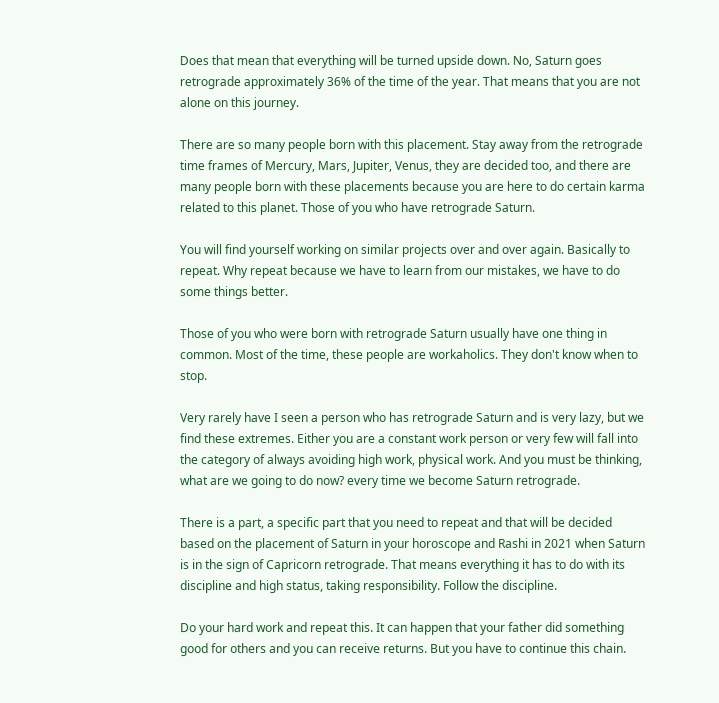Does that mean that everything will be turned upside down. No, Saturn goes retrograde approximately 36% of the time of the year. That means that you are not alone on this journey.

There are so many people born with this placement. Stay away from the retrograde time frames of Mercury, Mars, Jupiter, Venus, they are decided too, and there are many people born with these placements because you are here to do certain karma related to this planet. Those of you who have retrograde Saturn.

You will find yourself working on similar projects over and over again. Basically to repeat. Why repeat because we have to learn from our mistakes, we have to do some things better.

Those of you who were born with retrograde Saturn usually have one thing in common. Most of the time, these people are workaholics. They don't know when to stop.

Very rarely have I seen a person who has retrograde Saturn and is very lazy, but we find these extremes. Either you are a constant work person or very few will fall into the category of always avoiding high work, physical work. And you must be thinking, what are we going to do now? every time we become Saturn retrograde.

There is a part, a specific part that you need to repeat and that will be decided based on the placement of Saturn in your horoscope and Rashi in 2021 when Saturn is in the sign of Capricorn retrograde. That means everything it has to do with its discipline and high status, taking responsibility. Follow the discipline.

Do your hard work and repeat this. It can happen that your father did something good for others and you can receive returns. But you have to continue this chain.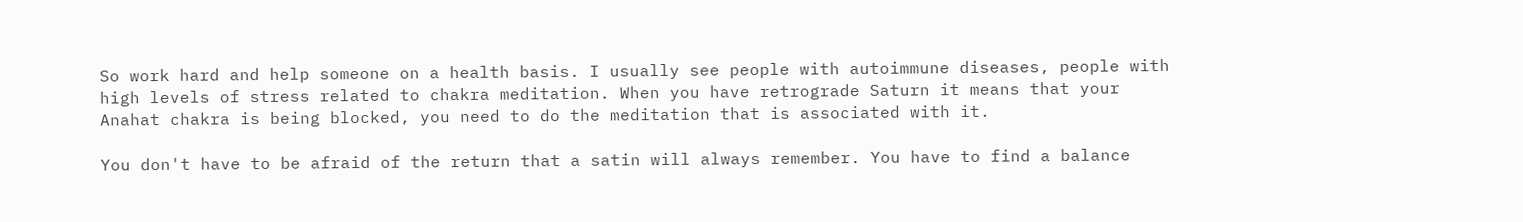So work hard and help someone on a health basis. I usually see people with autoimmune diseases, people with high levels of stress related to chakra meditation. When you have retrograde Saturn it means that your Anahat chakra is being blocked, you need to do the meditation that is associated with it.

You don't have to be afraid of the return that a satin will always remember. You have to find a balance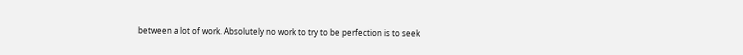between a lot of work. Absolutely no work to try to be perfection is to seek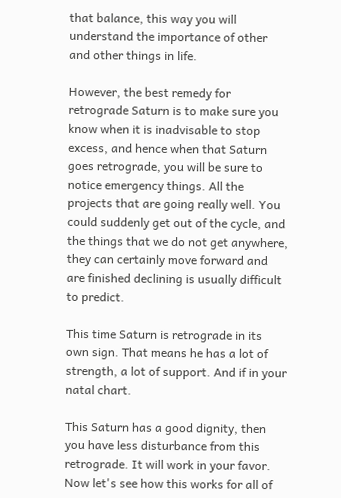that balance, this way you will understand the importance of other and other things in life.

However, the best remedy for retrograde Saturn is to make sure you know when it is inadvisable to stop excess, and hence when that Saturn goes retrograde, you will be sure to notice emergency things. All the projects that are going really well. You could suddenly get out of the cycle, and the things that we do not get anywhere, they can certainly move forward and are finished declining is usually difficult to predict.

This time Saturn is retrograde in its own sign. That means he has a lot of strength, a lot of support. And if in your natal chart.

This Saturn has a good dignity, then you have less disturbance from this retrograde. It will work in your favor. Now let's see how this works for all of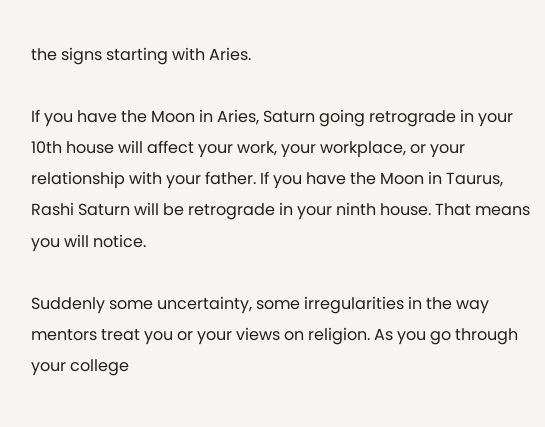the signs starting with Aries.

If you have the Moon in Aries, Saturn going retrograde in your 10th house will affect your work, your workplace, or your relationship with your father. If you have the Moon in Taurus, Rashi Saturn will be retrograde in your ninth house. That means you will notice.

Suddenly some uncertainty, some irregularities in the way mentors treat you or your views on religion. As you go through your college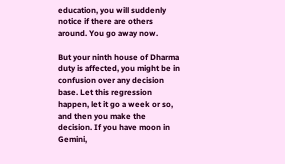education, you will suddenly notice if there are others around. You go away now.

But your ninth house of Dharma duty is affected, you might be in confusion over any decision base. Let this regression happen, let it go a week or so, and then you make the decision. If you have moon in Gemini,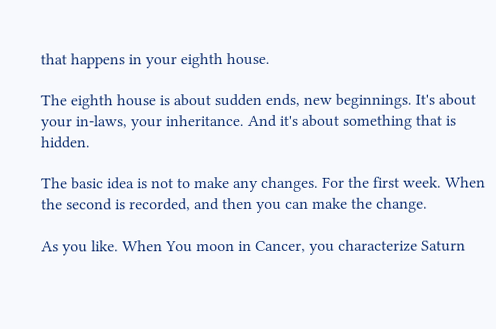that happens in your eighth house.

The eighth house is about sudden ends, new beginnings. It's about your in-laws, your inheritance. And it's about something that is hidden.

The basic idea is not to make any changes. For the first week. When the second is recorded, and then you can make the change.

As you like. When You moon in Cancer, you characterize Saturn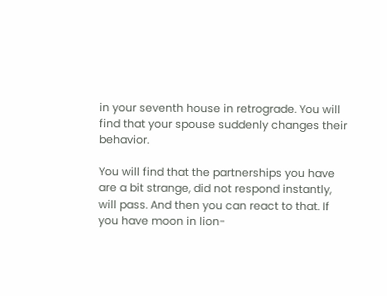in your seventh house in retrograde. You will find that your spouse suddenly changes their behavior.

You will find that the partnerships you have are a bit strange, did not respond instantly, will pass. And then you can react to that. If you have moon in lion-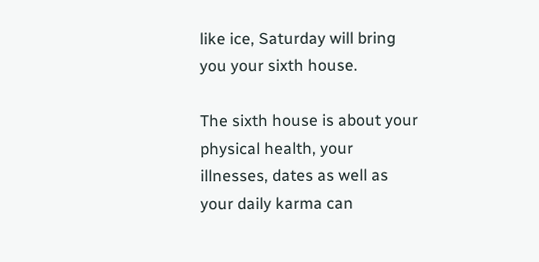like ice, Saturday will bring you your sixth house.

The sixth house is about your physical health, your illnesses, dates as well as your daily karma can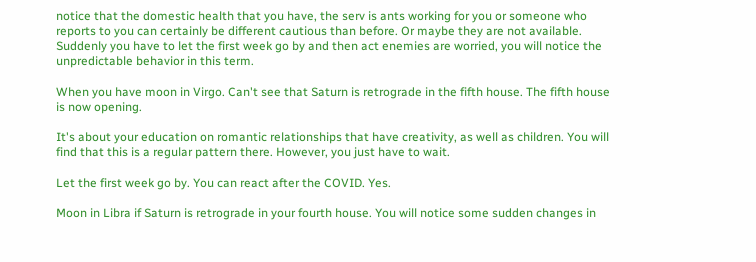notice that the domestic health that you have, the serv is ants working for you or someone who reports to you can certainly be different cautious than before. Or maybe they are not available. Suddenly you have to let the first week go by and then act enemies are worried, you will notice the unpredictable behavior in this term.

When you have moon in Virgo. Can't see that Saturn is retrograde in the fifth house. The fifth house is now opening.

It's about your education on romantic relationships that have creativity, as well as children. You will find that this is a regular pattern there. However, you just have to wait.

Let the first week go by. You can react after the COVID. Yes.

Moon in Libra if Saturn is retrograde in your fourth house. You will notice some sudden changes in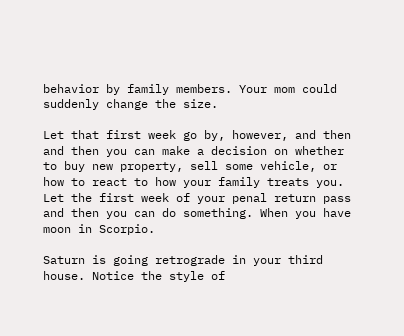behavior by family members. Your mom could suddenly change the size.

Let that first week go by, however, and then and then you can make a decision on whether to buy new property, sell some vehicle, or how to react to how your family treats you. Let the first week of your penal return pass and then you can do something. When you have moon in Scorpio.

Saturn is going retrograde in your third house. Notice the style of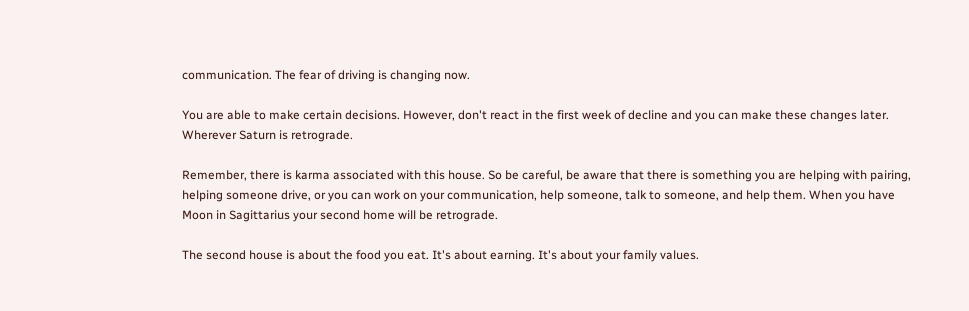communication. The fear of driving is changing now.

You are able to make certain decisions. However, don't react in the first week of decline and you can make these changes later. Wherever Saturn is retrograde.

Remember, there is karma associated with this house. So be careful, be aware that there is something you are helping with pairing, helping someone drive, or you can work on your communication, help someone, talk to someone, and help them. When you have Moon in Sagittarius your second home will be retrograde.

The second house is about the food you eat. It's about earning. It's about your family values.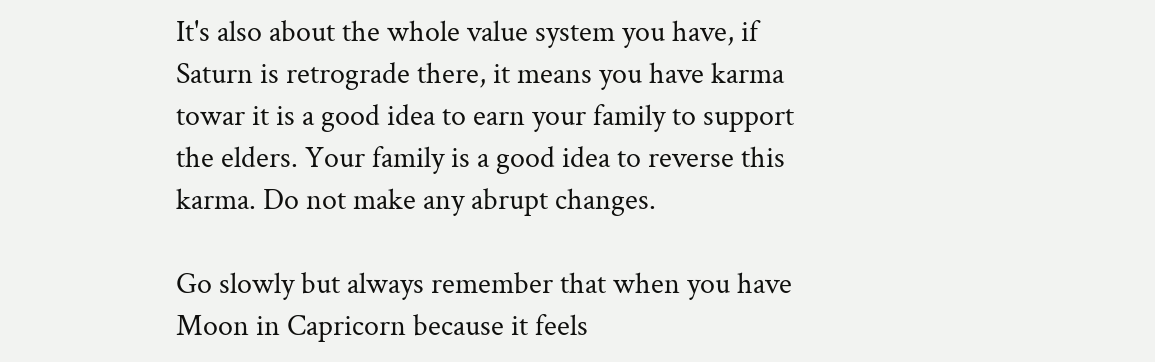It's also about the whole value system you have, if Saturn is retrograde there, it means you have karma towar it is a good idea to earn your family to support the elders. Your family is a good idea to reverse this karma. Do not make any abrupt changes.

Go slowly but always remember that when you have Moon in Capricorn because it feels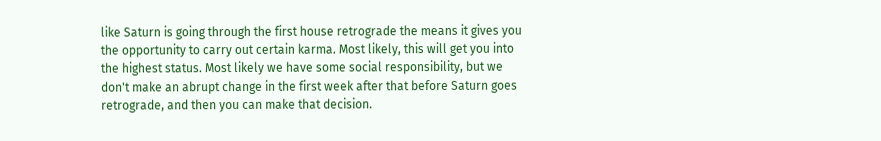like Saturn is going through the first house retrograde the means it gives you the opportunity to carry out certain karma. Most likely, this will get you into the highest status. Most likely we have some social responsibility, but we don't make an abrupt change in the first week after that before Saturn goes retrograde, and then you can make that decision.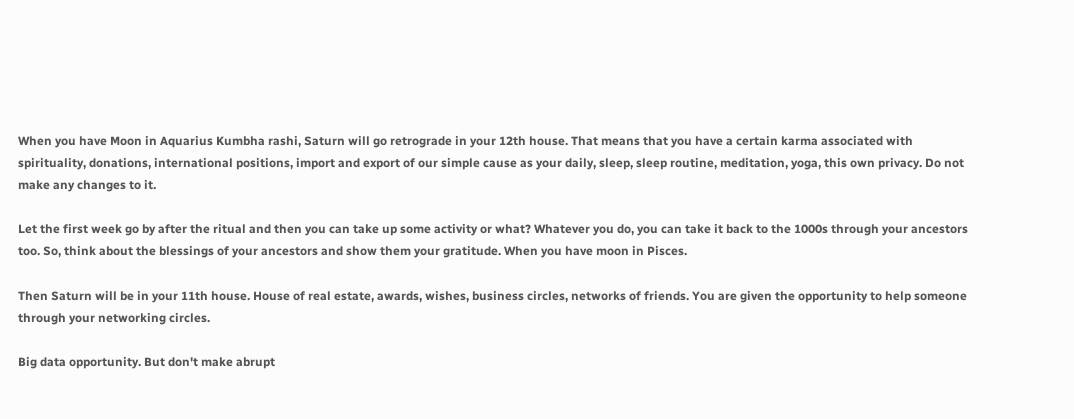When you have Moon in Aquarius Kumbha rashi, Saturn will go retrograde in your 12th house. That means that you have a certain karma associated with spirituality, donations, international positions, import and export of our simple cause as your daily, sleep, sleep routine, meditation, yoga, this own privacy. Do not make any changes to it.

Let the first week go by after the ritual and then you can take up some activity or what? Whatever you do, you can take it back to the 1000s through your ancestors too. So, think about the blessings of your ancestors and show them your gratitude. When you have moon in Pisces.

Then Saturn will be in your 11th house. House of real estate, awards, wishes, business circles, networks of friends. You are given the opportunity to help someone through your networking circles.

Big data opportunity. But don't make abrupt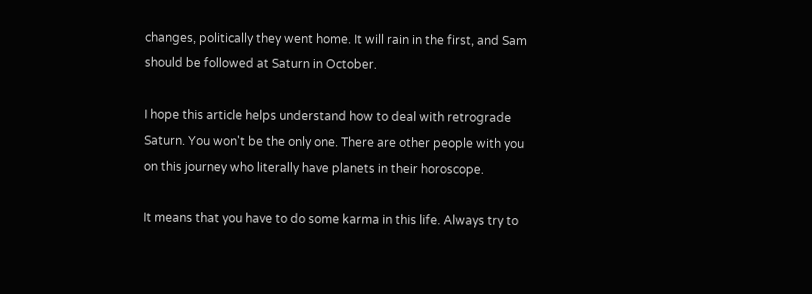changes, politically they went home. It will rain in the first, and Sam should be followed at Saturn in October.

I hope this article helps understand how to deal with retrograde Saturn. You won't be the only one. There are other people with you on this journey who literally have planets in their horoscope.

It means that you have to do some karma in this life. Always try to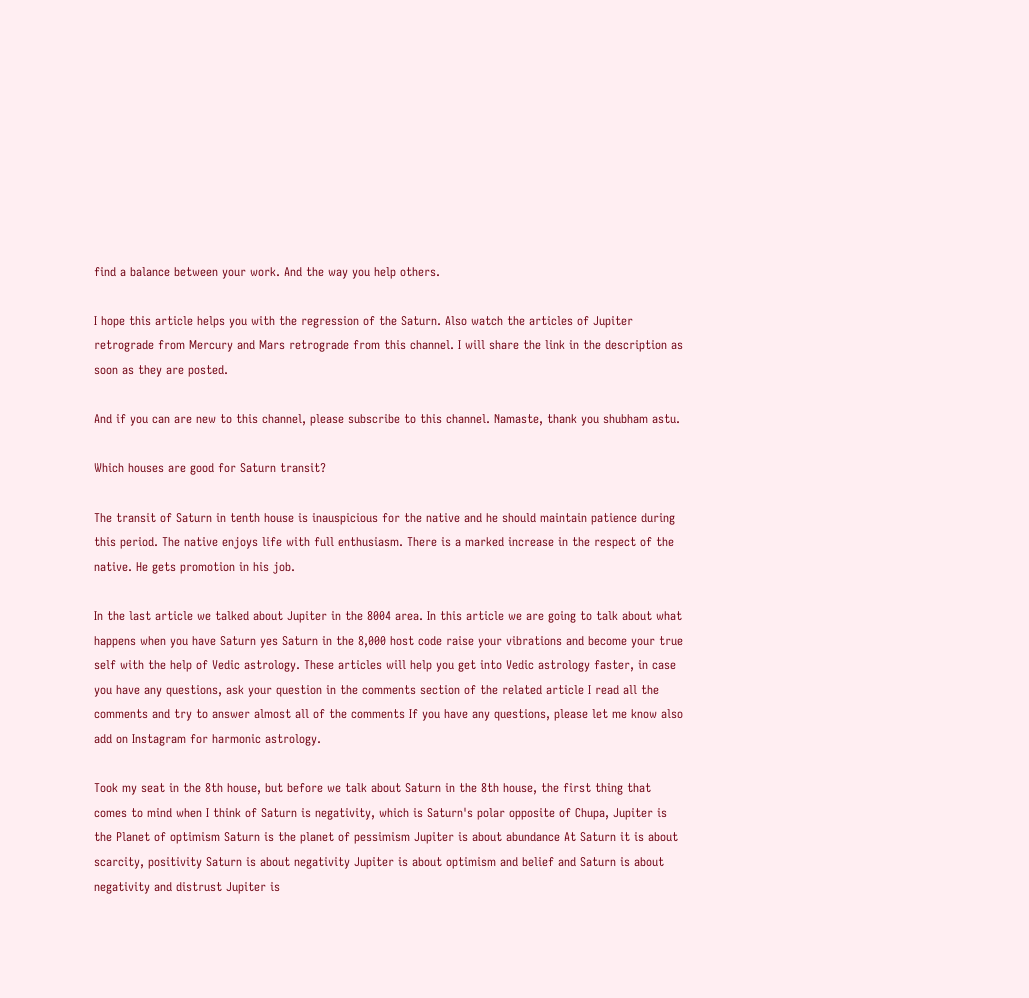find a balance between your work. And the way you help others.

I hope this article helps you with the regression of the Saturn. Also watch the articles of Jupiter retrograde from Mercury and Mars retrograde from this channel. I will share the link in the description as soon as they are posted.

And if you can are new to this channel, please subscribe to this channel. Namaste, thank you shubham astu.

Which houses are good for Saturn transit?

The transit of Saturn in tenth house is inauspicious for the native and he should maintain patience during this period. The native enjoys life with full enthusiasm. There is a marked increase in the respect of the native. He gets promotion in his job.

In the last article we talked about Jupiter in the 8004 area. In this article we are going to talk about what happens when you have Saturn yes Saturn in the 8,000 host code raise your vibrations and become your true self with the help of Vedic astrology. These articles will help you get into Vedic astrology faster, in case you have any questions, ask your question in the comments section of the related article I read all the comments and try to answer almost all of the comments If you have any questions, please let me know also add on Instagram for harmonic astrology.

Took my seat in the 8th house, but before we talk about Saturn in the 8th house, the first thing that comes to mind when I think of Saturn is negativity, which is Saturn's polar opposite of Chupa, Jupiter is the Planet of optimism Saturn is the planet of pessimism Jupiter is about abundance At Saturn it is about scarcity, positivity Saturn is about negativity Jupiter is about optimism and belief and Saturn is about negativity and distrust Jupiter is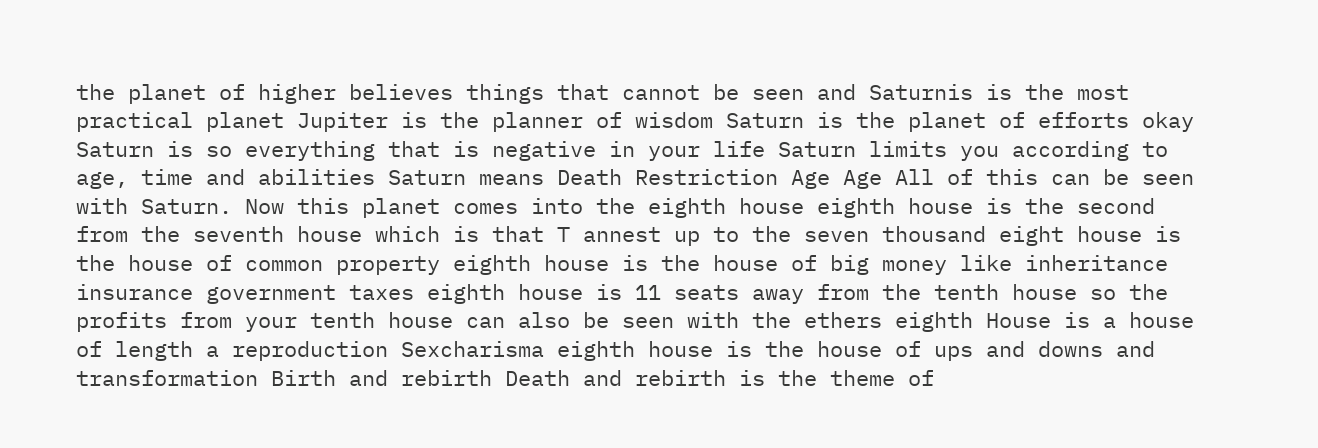the planet of higher believes things that cannot be seen and Saturnis is the most practical planet Jupiter is the planner of wisdom Saturn is the planet of efforts okay Saturn is so everything that is negative in your life Saturn limits you according to age, time and abilities Saturn means Death Restriction Age Age All of this can be seen with Saturn. Now this planet comes into the eighth house eighth house is the second from the seventh house which is that T annest up to the seven thousand eight house is the house of common property eighth house is the house of big money like inheritance insurance government taxes eighth house is 11 seats away from the tenth house so the profits from your tenth house can also be seen with the ethers eighth House is a house of length a reproduction Sexcharisma eighth house is the house of ups and downs and transformation Birth and rebirth Death and rebirth is the theme of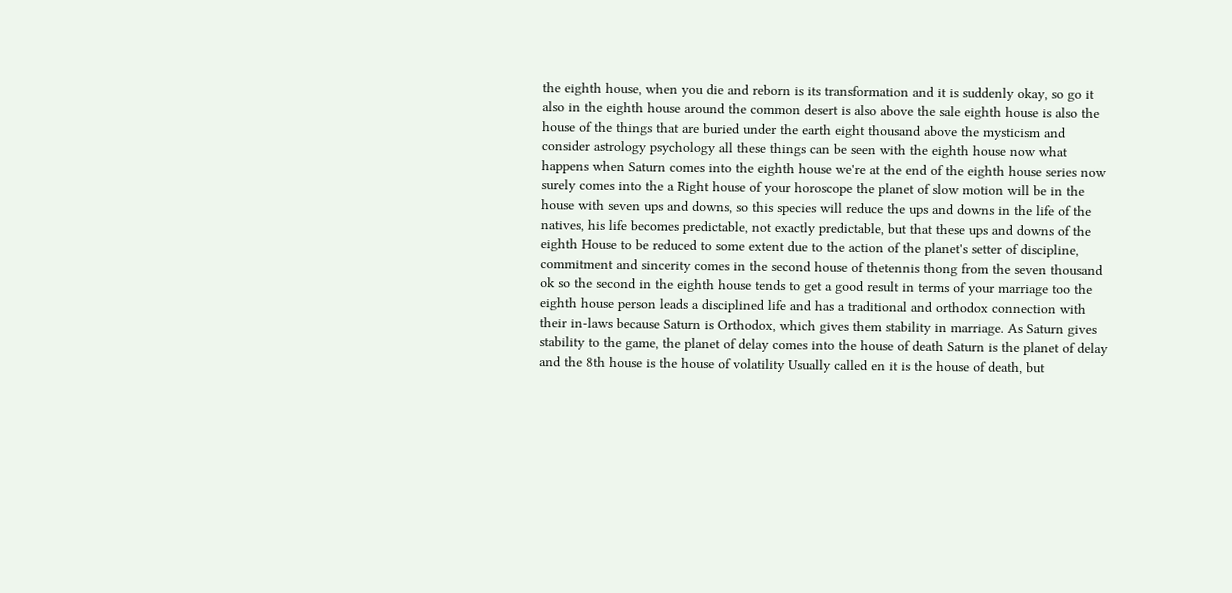the eighth house, when you die and reborn is its transformation and it is suddenly okay, so go it also in the eighth house around the common desert is also above the sale eighth house is also the house of the things that are buried under the earth eight thousand above the mysticism and consider astrology psychology all these things can be seen with the eighth house now what happens when Saturn comes into the eighth house we're at the end of the eighth house series now surely comes into the a Right house of your horoscope the planet of slow motion will be in the house with seven ups and downs, so this species will reduce the ups and downs in the life of the natives, his life becomes predictable, not exactly predictable, but that these ups and downs of the eighth House to be reduced to some extent due to the action of the planet's setter of discipline, commitment and sincerity comes in the second house of thetennis thong from the seven thousand ok so the second in the eighth house tends to get a good result in terms of your marriage too the eighth house person leads a disciplined life and has a traditional and orthodox connection with their in-laws because Saturn is Orthodox, which gives them stability in marriage. As Saturn gives stability to the game, the planet of delay comes into the house of death Saturn is the planet of delay and the 8th house is the house of volatility Usually called en it is the house of death, but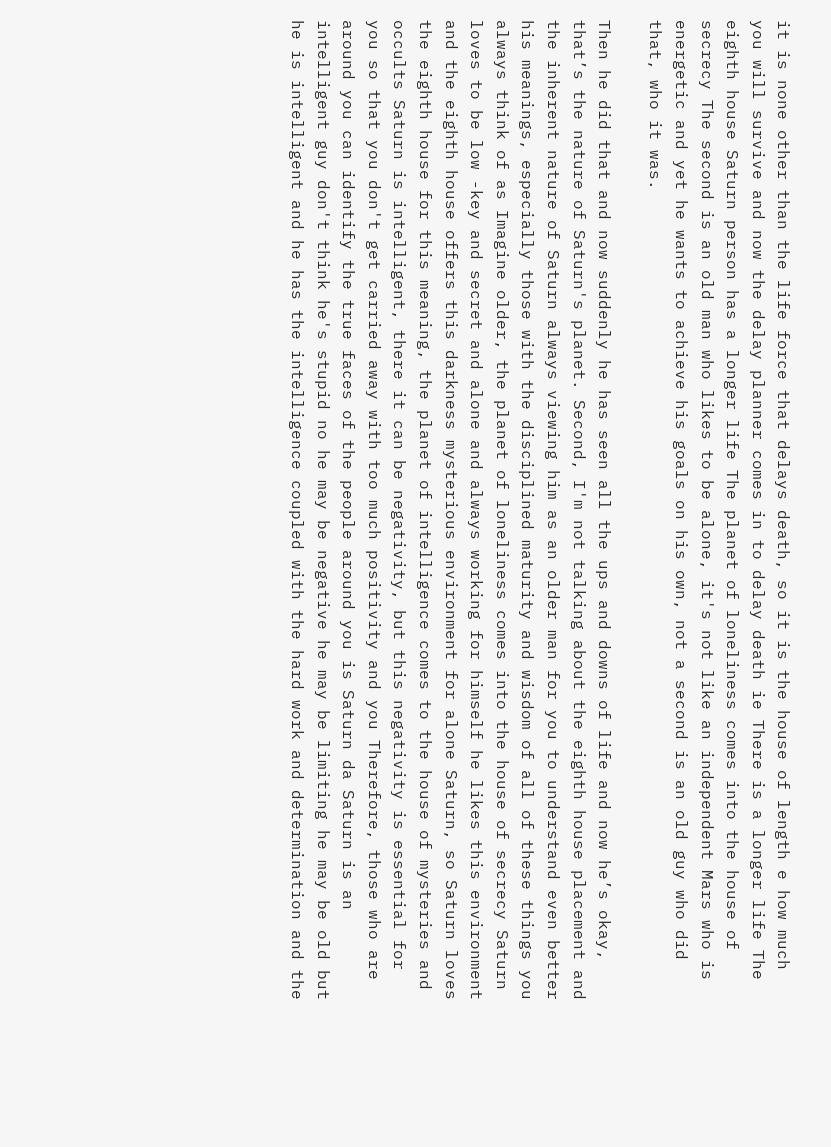it is none other than the life force that delays death, so it is the house of length e how much you will survive and now the delay planner comes in to delay death ie There is a longer life The eighth house Saturn person has a longer life The planet of loneliness comes into the house of secrecy The second is an old man who likes to be alone, it's not like an independent Mars who is energetic and yet he wants to achieve his goals on his own, not a second is an old guy who did that, who it was.

Then he did that and now suddenly he has seen all the ups and downs of life and now he’s okay, that’s the nature of Saturn's planet. Second, I'm not talking about the eighth house placement and the inherent nature of Saturn always viewing him as an older man for you to understand even better his meanings, especially those with the disciplined maturity and wisdom of all of these things you always think of as Imagine older, the planet of loneliness comes into the house of secrecy Saturn loves to be low -key and secret and alone and always working for himself he likes this environment and the eighth house offers this darkness mysterious environment for alone Saturn, so Saturn loves the eighth house for this meaning, the planet of intelligence comes to the house of mysteries and occults Saturn is intelligent, there it can be negativity, but this negativity is essential for you so that you don't get carried away with too much positivity and you Therefore, those who are around you can identify the true faces of the people around you is Saturn da Saturn is an intelligent guy don't think he's stupid no he may be negative he may be limiting he may be old but he is intelligent and he has the intelligence coupled with the hard work and determination and the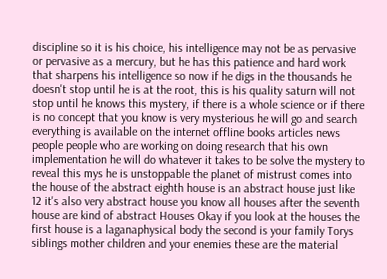discipline so it is his choice, his intelligence may not be as pervasive or pervasive as a mercury, but he has this patience and hard work that sharpens his intelligence so now if he digs in the thousands he doesn't stop until he is at the root, this is his quality saturn will not stop until he knows this mystery, if there is a whole science or if there is no concept that you know is very mysterious he will go and search everything is available on the internet offline books articles news people people who are working on doing research that his own implementation he will do whatever it takes to be solve the mystery to reveal this mys he is unstoppable the planet of mistrust comes into the house of the abstract eighth house is an abstract house just like 12 it's also very abstract house you know all houses after the seventh house are kind of abstract Houses Okay if you look at the houses the first house is a laganaphysical body the second is your family Torys siblings mother children and your enemies these are the material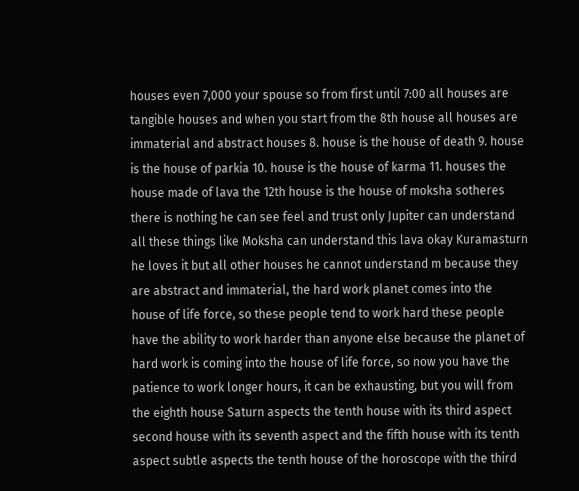houses even 7,000 your spouse so from first until 7:00 all houses are tangible houses and when you start from the 8th house all houses are immaterial and abstract houses 8. house is the house of death 9. house is the house of parkia 10. house is the house of karma 11. houses the house made of lava the 12th house is the house of moksha sotheres there is nothing he can see feel and trust only Jupiter can understand all these things like Moksha can understand this lava okay Kuramasturn he loves it but all other houses he cannot understand m because they are abstract and immaterial, the hard work planet comes into the house of life force, so these people tend to work hard these people have the ability to work harder than anyone else because the planet of hard work is coming into the house of life force, so now you have the patience to work longer hours, it can be exhausting, but you will from the eighth house Saturn aspects the tenth house with its third aspect second house with its seventh aspect and the fifth house with its tenth aspect subtle aspects the tenth house of the horoscope with the third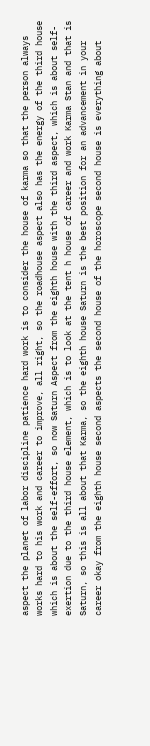aspect the planet of labor discipline patience hard work is to consider the house of karma so that the person always works hard to his work and career to improve, all right, so the roadhouse aspect also has the energy of the third house which is about the self-effort, so now Saturn Aspect from the eighth house with the third aspect, which is about self-exertion due to the third house element, which is to look at the tent h house of career and work Karma Stan and that is Saturn, so this is all about that Karma, so the eighth house Saturn is the best position for an advancement in your career okay from the eighth house second aspects the second house of the horoscope second house is everything about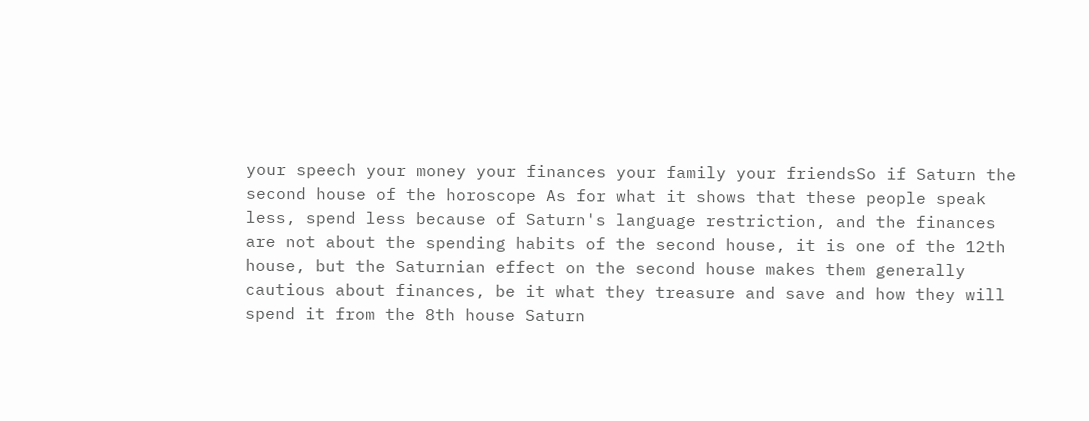your speech your money your finances your family your friendsSo if Saturn the second house of the horoscope As for what it shows that these people speak less, spend less because of Saturn's language restriction, and the finances are not about the spending habits of the second house, it is one of the 12th house, but the Saturnian effect on the second house makes them generally cautious about finances, be it what they treasure and save and how they will spend it from the 8th house Saturn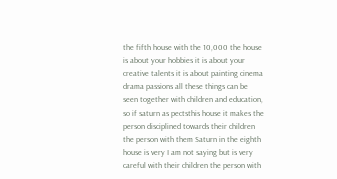the fifth house with the 10,000 the house is about your hobbies it is about your creative talents it is about painting cinema drama passions all these things can be seen together with children and education, so if saturn as pectsthis house it makes the person disciplined towards their children the person with them Saturn in the eighth house is very I am not saying but is very careful with their children the person with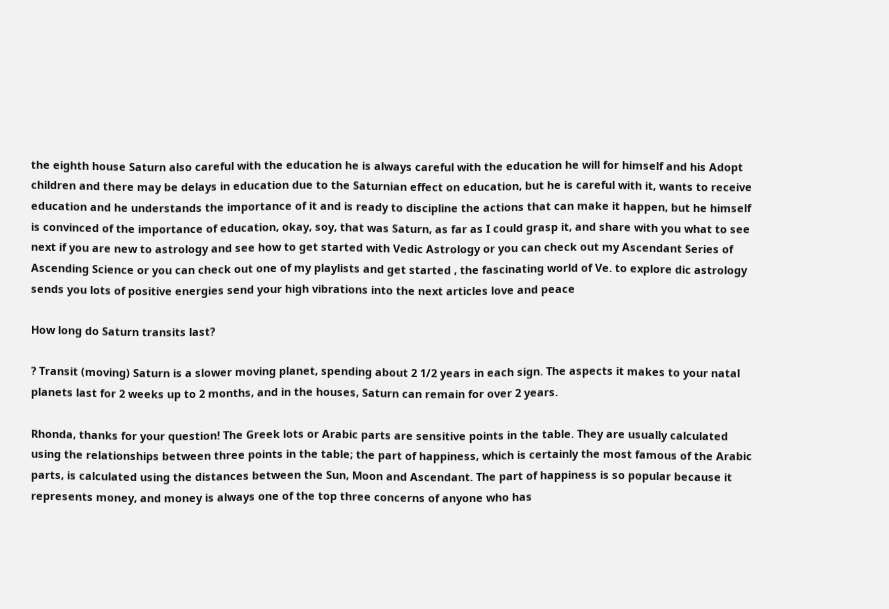the eighth house Saturn also careful with the education he is always careful with the education he will for himself and his Adopt children and there may be delays in education due to the Saturnian effect on education, but he is careful with it, wants to receive education and he understands the importance of it and is ready to discipline the actions that can make it happen, but he himself is convinced of the importance of education, okay, soy, that was Saturn, as far as I could grasp it, and share with you what to see next if you are new to astrology and see how to get started with Vedic Astrology or you can check out my Ascendant Series of Ascending Science or you can check out one of my playlists and get started , the fascinating world of Ve. to explore dic astrology sends you lots of positive energies send your high vibrations into the next articles love and peace

How long do Saturn transits last?

? Transit (moving) Saturn is a slower moving planet, spending about 2 1/2 years in each sign. The aspects it makes to your natal planets last for 2 weeks up to 2 months, and in the houses, Saturn can remain for over 2 years.

Rhonda, thanks for your question! The Greek lots or Arabic parts are sensitive points in the table. They are usually calculated using the relationships between three points in the table; the part of happiness, which is certainly the most famous of the Arabic parts, is calculated using the distances between the Sun, Moon and Ascendant. The part of happiness is so popular because it represents money, and money is always one of the top three concerns of anyone who has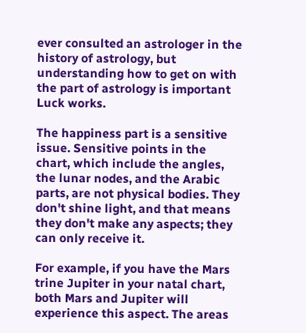ever consulted an astrologer in the history of astrology, but understanding how to get on with the part of astrology is important Luck works.

The happiness part is a sensitive issue. Sensitive points in the chart, which include the angles, the lunar nodes, and the Arabic parts, are not physical bodies. They don't shine light, and that means they don't make any aspects; they can only receive it.

For example, if you have the Mars trine Jupiter in your natal chart, both Mars and Jupiter will experience this aspect. The areas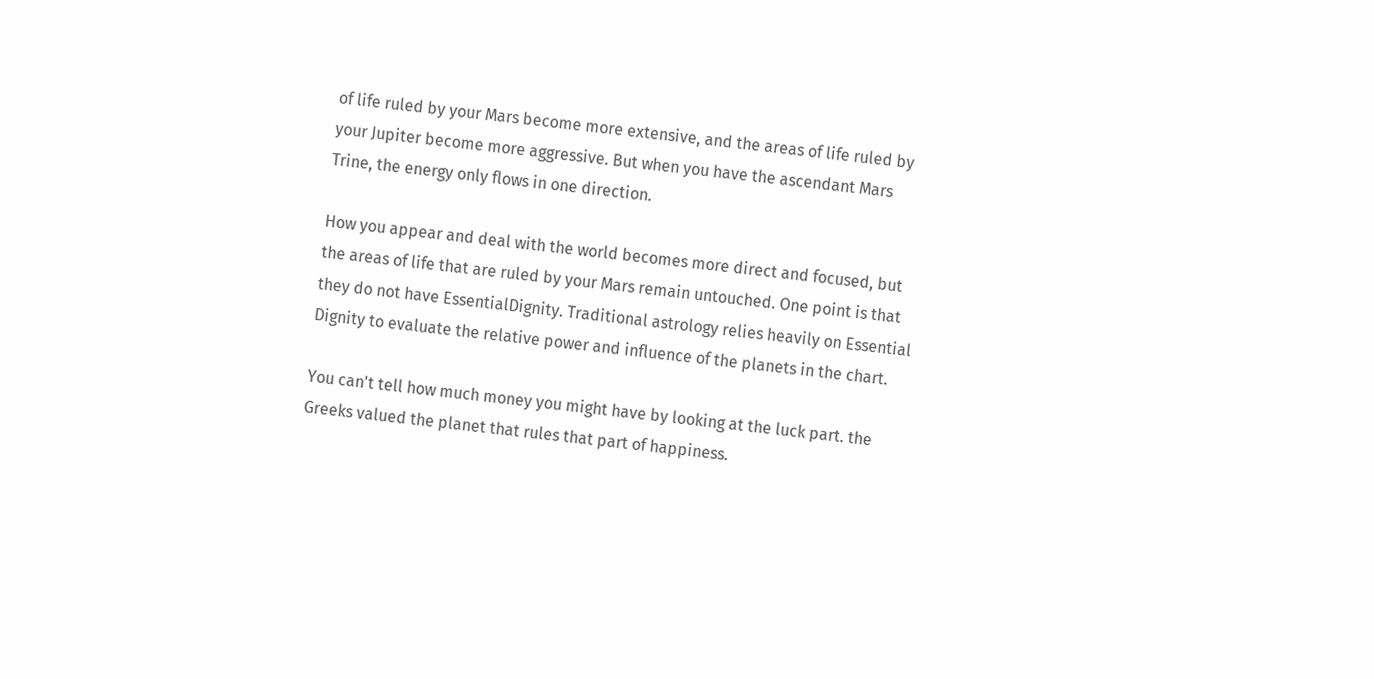of life ruled by your Mars become more extensive, and the areas of life ruled by your Jupiter become more aggressive. But when you have the ascendant Mars Trine, the energy only flows in one direction.

How you appear and deal with the world becomes more direct and focused, but the areas of life that are ruled by your Mars remain untouched. One point is that they do not have EssentialDignity. Traditional astrology relies heavily on Essential Dignity to evaluate the relative power and influence of the planets in the chart.

You can't tell how much money you might have by looking at the luck part. the Greeks valued the planet that rules that part of happiness.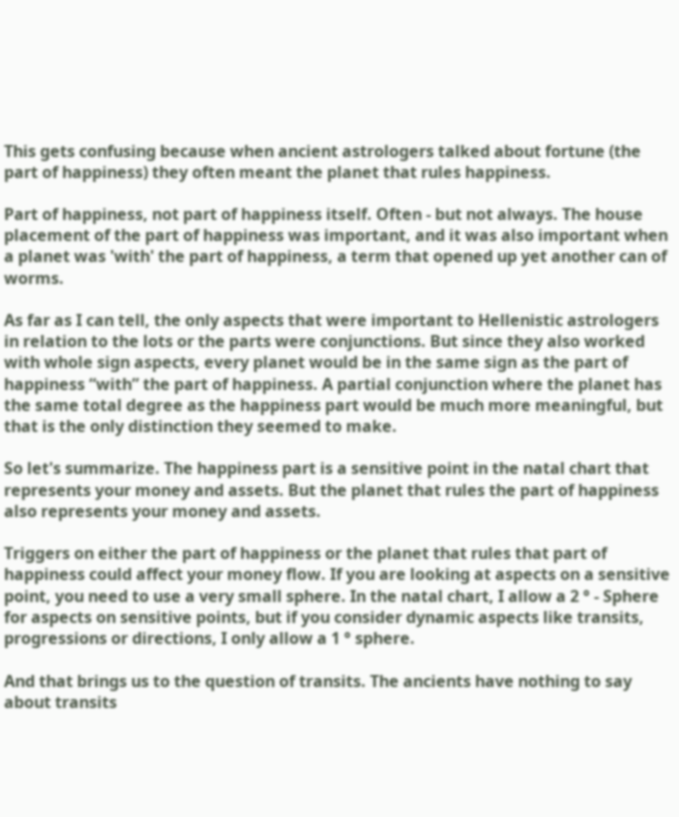This gets confusing because when ancient astrologers talked about fortune (the part of happiness) they often meant the planet that rules happiness.

Part of happiness, not part of happiness itself. Often - but not always. The house placement of the part of happiness was important, and it was also important when a planet was 'with' the part of happiness, a term that opened up yet another can of worms.

As far as I can tell, the only aspects that were important to Hellenistic astrologers in relation to the lots or the parts were conjunctions. But since they also worked with whole sign aspects, every planet would be in the same sign as the part of happiness “with” the part of happiness. A partial conjunction where the planet has the same total degree as the happiness part would be much more meaningful, but that is the only distinction they seemed to make.

So let's summarize. The happiness part is a sensitive point in the natal chart that represents your money and assets. But the planet that rules the part of happiness also represents your money and assets.

Triggers on either the part of happiness or the planet that rules that part of happiness could affect your money flow. If you are looking at aspects on a sensitive point, you need to use a very small sphere. In the natal chart, I allow a 2 ° - Sphere for aspects on sensitive points, but if you consider dynamic aspects like transits, progressions or directions, I only allow a 1 ° sphere.

And that brings us to the question of transits. The ancients have nothing to say about transits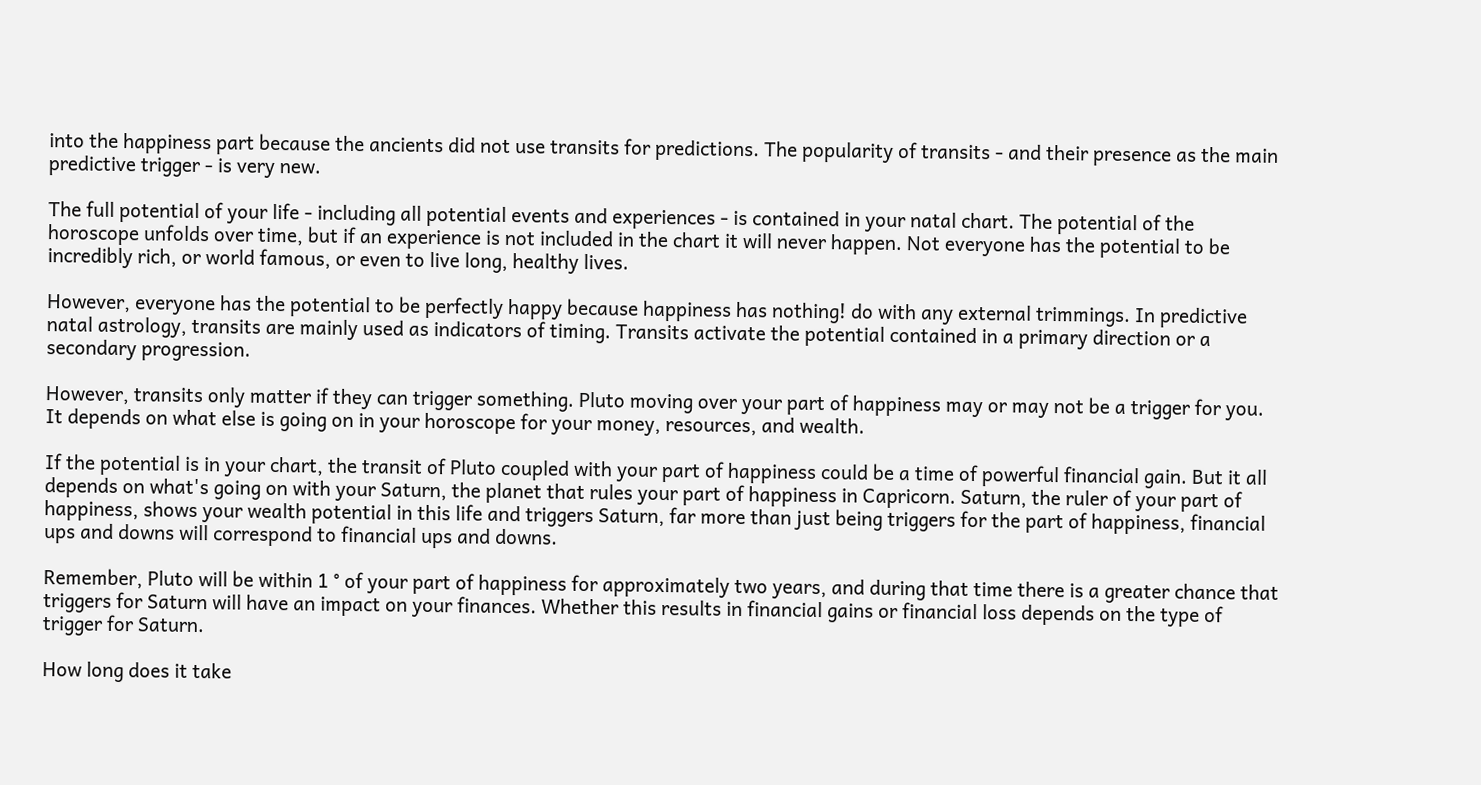into the happiness part because the ancients did not use transits for predictions. The popularity of transits - and their presence as the main predictive trigger - is very new.

The full potential of your life - including all potential events and experiences - is contained in your natal chart. The potential of the horoscope unfolds over time, but if an experience is not included in the chart it will never happen. Not everyone has the potential to be incredibly rich, or world famous, or even to live long, healthy lives.

However, everyone has the potential to be perfectly happy because happiness has nothing! do with any external trimmings. In predictive natal astrology, transits are mainly used as indicators of timing. Transits activate the potential contained in a primary direction or a secondary progression.

However, transits only matter if they can trigger something. Pluto moving over your part of happiness may or may not be a trigger for you. It depends on what else is going on in your horoscope for your money, resources, and wealth.

If the potential is in your chart, the transit of Pluto coupled with your part of happiness could be a time of powerful financial gain. But it all depends on what's going on with your Saturn, the planet that rules your part of happiness in Capricorn. Saturn, the ruler of your part of happiness, shows your wealth potential in this life and triggers Saturn, far more than just being triggers for the part of happiness, financial ups and downs will correspond to financial ups and downs.

Remember, Pluto will be within 1 ° of your part of happiness for approximately two years, and during that time there is a greater chance that triggers for Saturn will have an impact on your finances. Whether this results in financial gains or financial loss depends on the type of trigger for Saturn.

How long does it take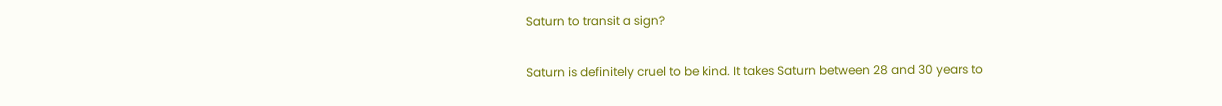Saturn to transit a sign?

Saturn is definitely cruel to be kind. It takes Saturn between 28 and 30 years to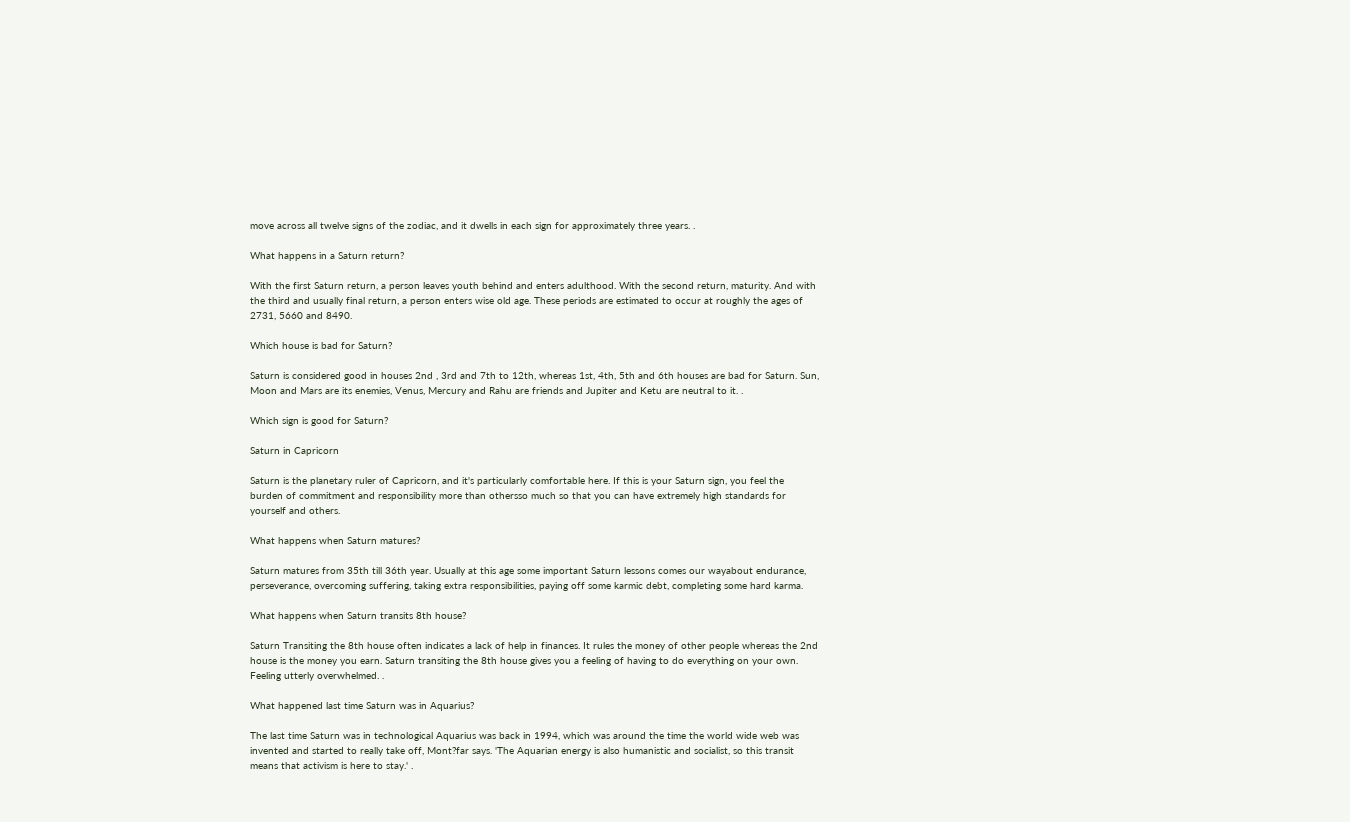move across all twelve signs of the zodiac, and it dwells in each sign for approximately three years. .

What happens in a Saturn return?

With the first Saturn return, a person leaves youth behind and enters adulthood. With the second return, maturity. And with the third and usually final return, a person enters wise old age. These periods are estimated to occur at roughly the ages of 2731, 5660 and 8490.

Which house is bad for Saturn?

Saturn is considered good in houses 2nd , 3rd and 7th to 12th, whereas 1st, 4th, 5th and 6th houses are bad for Saturn. Sun, Moon and Mars are its enemies, Venus, Mercury and Rahu are friends and Jupiter and Ketu are neutral to it. .

Which sign is good for Saturn?

Saturn in Capricorn

Saturn is the planetary ruler of Capricorn, and it's particularly comfortable here. If this is your Saturn sign, you feel the burden of commitment and responsibility more than othersso much so that you can have extremely high standards for yourself and others.

What happens when Saturn matures?

Saturn matures from 35th till 36th year. Usually at this age some important Saturn lessons comes our wayabout endurance, perseverance, overcoming suffering, taking extra responsibilities, paying off some karmic debt, completing some hard karma.

What happens when Saturn transits 8th house?

Saturn Transiting the 8th house often indicates a lack of help in finances. It rules the money of other people whereas the 2nd house is the money you earn. Saturn transiting the 8th house gives you a feeling of having to do everything on your own. Feeling utterly overwhelmed. .

What happened last time Saturn was in Aquarius?

The last time Saturn was in technological Aquarius was back in 1994, which was around the time the world wide web was invented and started to really take off, Mont?far says. 'The Aquarian energy is also humanistic and socialist, so this transit means that activism is here to stay.' .